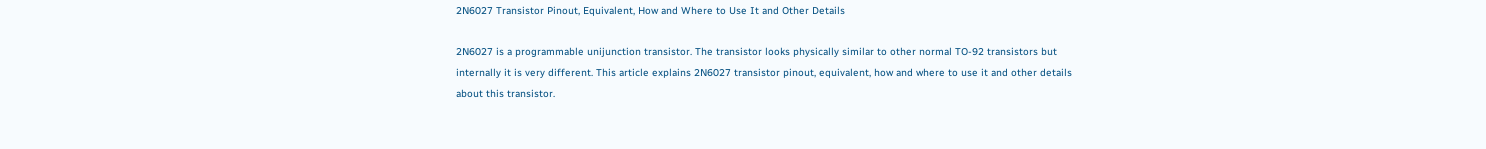2N6027 Transistor Pinout, Equivalent, How and Where to Use It and Other Details

2N6027 is a programmable unijunction transistor. The transistor looks physically similar to other normal TO-92 transistors but internally it is very different. This article explains 2N6027 transistor pinout, equivalent, how and where to use it and other details about this transistor.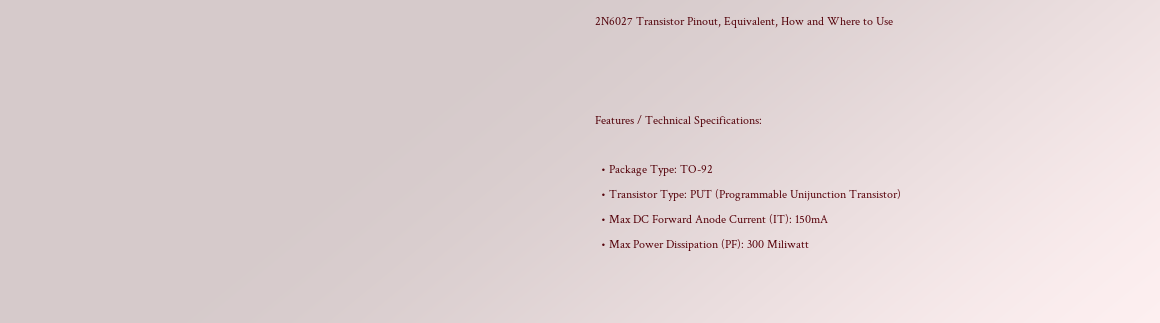2N6027 Transistor Pinout, Equivalent, How and Where to Use



Features / Technical Specifications:

  • Package Type: TO-92
  • Transistor Type: PUT (Programmable Unijunction Transistor)
  • Max DC Forward Anode Current (IT): 150mA
  • Max Power Dissipation (PF): 300 Miliwatt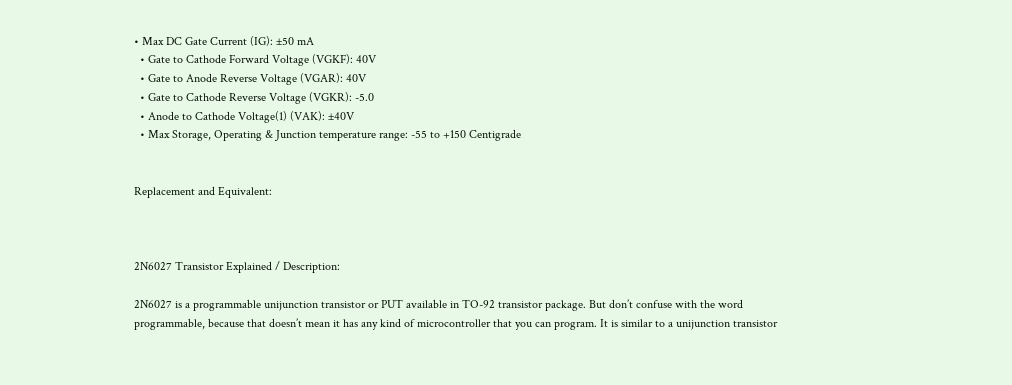• Max DC Gate Current (IG): ±50 mA
  • Gate to Cathode Forward Voltage (VGKF): 40V
  • Gate to Anode Reverse Voltage (VGAR): 40V
  • Gate to Cathode Reverse Voltage (VGKR): -5.0
  • Anode to Cathode Voltage(1) (VAK): ±40V
  • Max Storage, Operating & Junction temperature range: -55 to +150 Centigrade


Replacement and Equivalent:



2N6027 Transistor Explained / Description:

2N6027 is a programmable unijunction transistor or PUT available in TO-92 transistor package. But don’t confuse with the word programmable, because that doesn’t mean it has any kind of microcontroller that you can program. It is similar to a unijunction transistor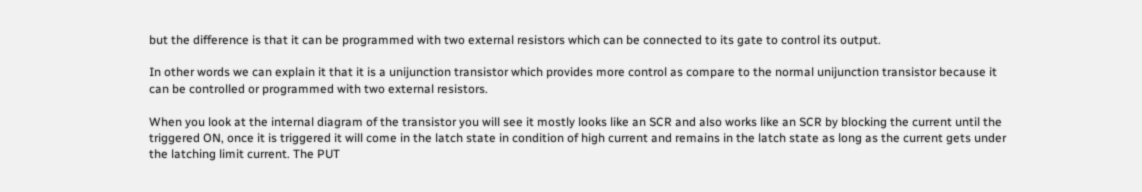but the difference is that it can be programmed with two external resistors which can be connected to its gate to control its output.

In other words we can explain it that it is a unijunction transistor which provides more control as compare to the normal unijunction transistor because it can be controlled or programmed with two external resistors.

When you look at the internal diagram of the transistor you will see it mostly looks like an SCR and also works like an SCR by blocking the current until the triggered ON, once it is triggered it will come in the latch state in condition of high current and remains in the latch state as long as the current gets under the latching limit current. The PUT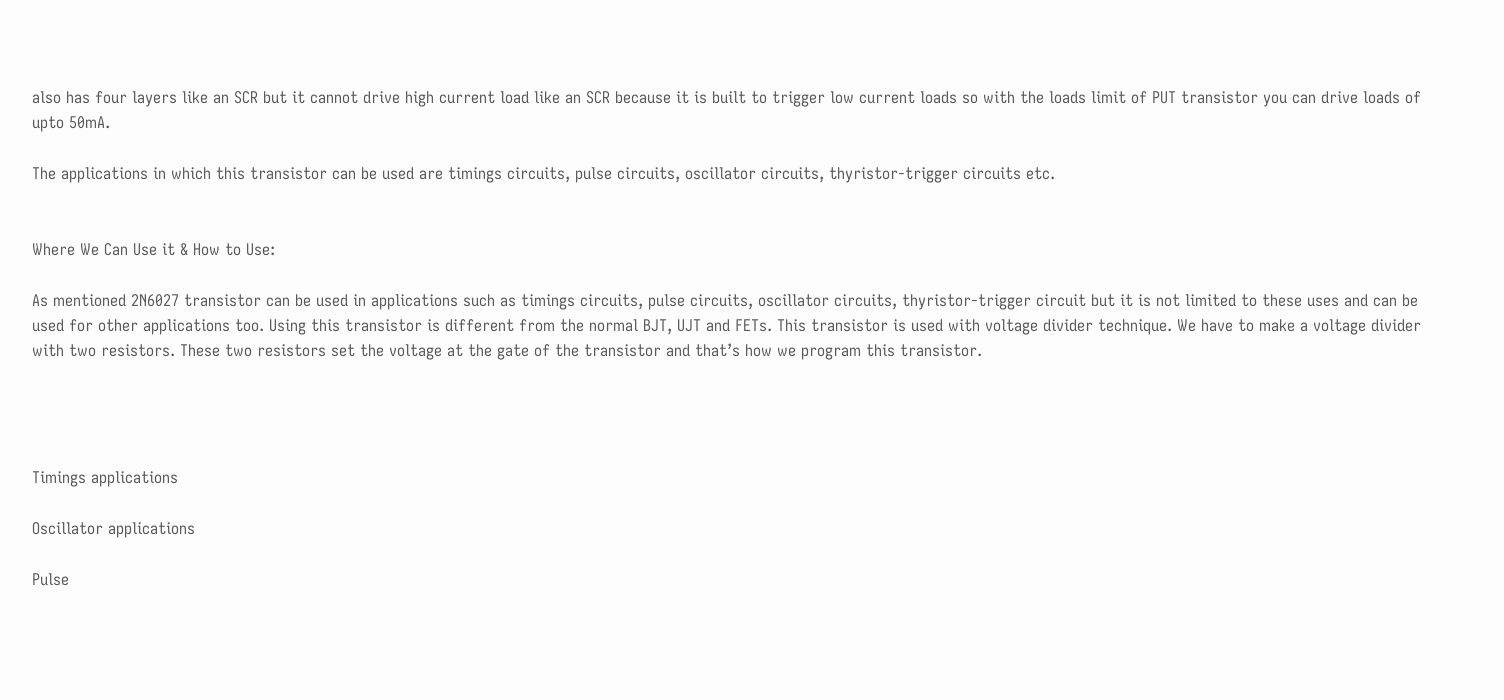also has four layers like an SCR but it cannot drive high current load like an SCR because it is built to trigger low current loads so with the loads limit of PUT transistor you can drive loads of upto 50mA.

The applications in which this transistor can be used are timings circuits, pulse circuits, oscillator circuits, thyristor-trigger circuits etc.


Where We Can Use it & How to Use:

As mentioned 2N6027 transistor can be used in applications such as timings circuits, pulse circuits, oscillator circuits, thyristor-trigger circuit but it is not limited to these uses and can be used for other applications too. Using this transistor is different from the normal BJT, UJT and FETs. This transistor is used with voltage divider technique. We have to make a voltage divider with two resistors. These two resistors set the voltage at the gate of the transistor and that’s how we program this transistor.




Timings applications

Oscillator applications

Pulse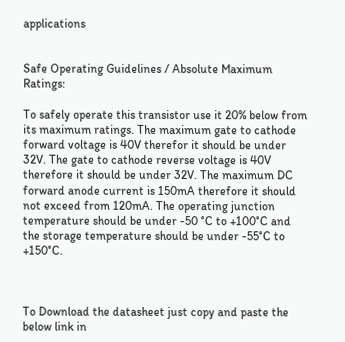applications


Safe Operating Guidelines / Absolute Maximum Ratings:

To safely operate this transistor use it 20% below from its maximum ratings. The maximum gate to cathode forward voltage is 40V therefor it should be under 32V. The gate to cathode reverse voltage is 40V therefore it should be under 32V. The maximum DC forward anode current is 150mA therefore it should not exceed from 120mA. The operating junction temperature should be under -50 °C to +100°C and the storage temperature should be under -55°C to +150°C.



To Download the datasheet just copy and paste the below link in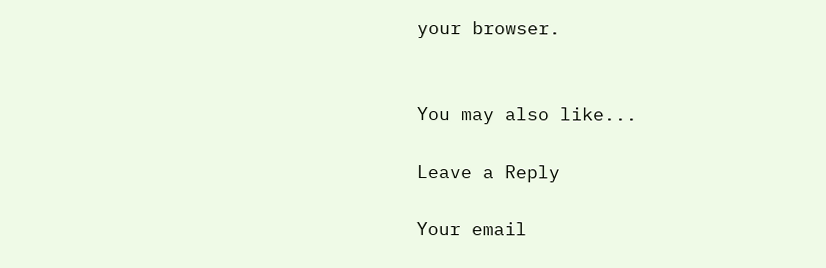your browser.


You may also like...

Leave a Reply

Your email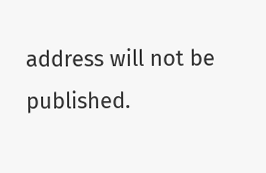address will not be published.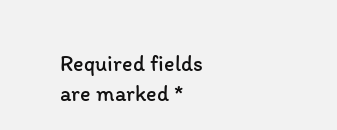Required fields are marked *